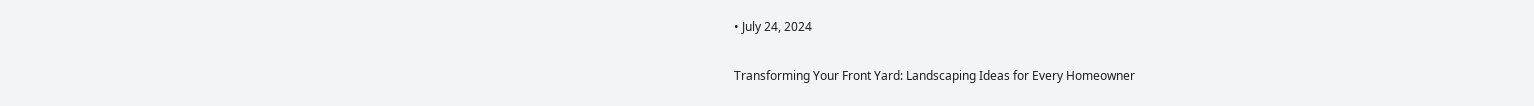• July 24, 2024

Transforming Your Front Yard: Landscaping Ideas for Every Homeowner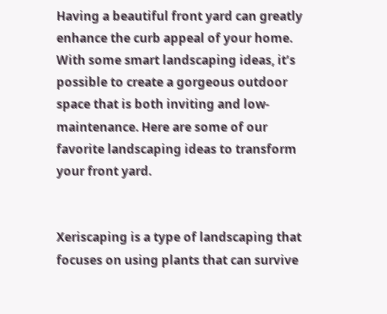Having a beautiful front yard can greatly enhance the curb appeal of your home. With some smart landscaping ideas, it’s possible to create a gorgeous outdoor space that is both inviting and low-maintenance. Here are some of our favorite landscaping ideas to transform your front yard.


Xeriscaping is a type of landscaping that focuses on using plants that can survive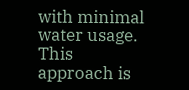with minimal water usage. This approach is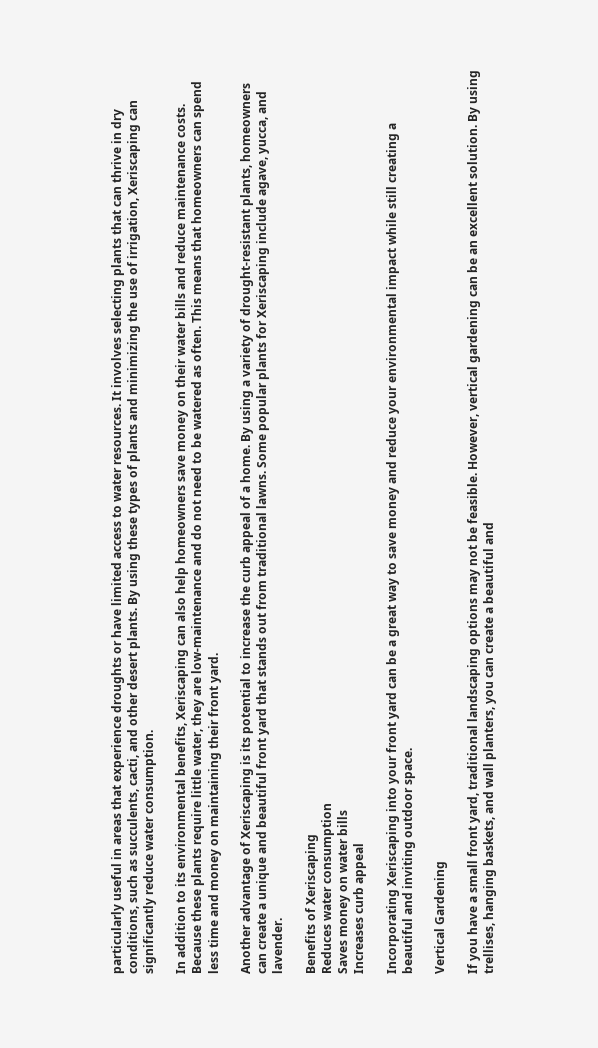particularly useful in areas that experience droughts or have limited access to water resources. It involves selecting plants that can thrive in dry conditions, such as succulents, cacti, and other desert plants. By using these types of plants and minimizing the use of irrigation, Xeriscaping can significantly reduce water consumption.

In addition to its environmental benefits, Xeriscaping can also help homeowners save money on their water bills and reduce maintenance costs. Because these plants require little water, they are low-maintenance and do not need to be watered as often. This means that homeowners can spend less time and money on maintaining their front yard.

Another advantage of Xeriscaping is its potential to increase the curb appeal of a home. By using a variety of drought-resistant plants, homeowners can create a unique and beautiful front yard that stands out from traditional lawns. Some popular plants for Xeriscaping include agave, yucca, and lavender.

Benefits of Xeriscaping
Reduces water consumption
Saves money on water bills
Increases curb appeal

Incorporating Xeriscaping into your front yard can be a great way to save money and reduce your environmental impact while still creating a beautiful and inviting outdoor space.

Vertical Gardening

If you have a small front yard, traditional landscaping options may not be feasible. However, vertical gardening can be an excellent solution. By using trellises, hanging baskets, and wall planters, you can create a beautiful and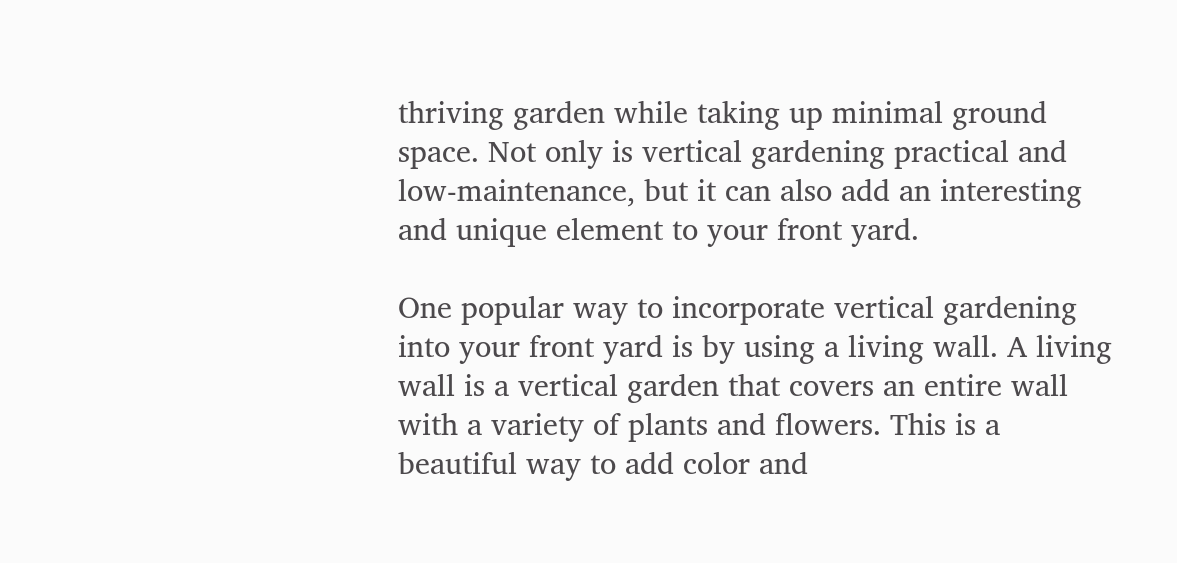thriving garden while taking up minimal ground space. Not only is vertical gardening practical and low-maintenance, but it can also add an interesting and unique element to your front yard.

One popular way to incorporate vertical gardening into your front yard is by using a living wall. A living wall is a vertical garden that covers an entire wall with a variety of plants and flowers. This is a beautiful way to add color and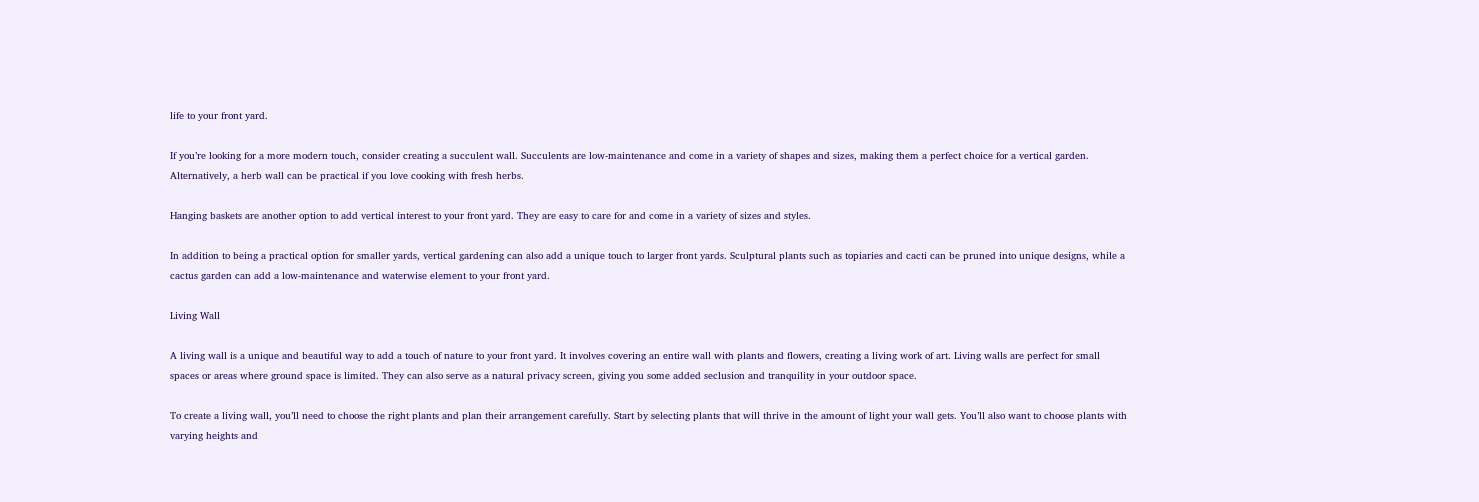life to your front yard.

If you’re looking for a more modern touch, consider creating a succulent wall. Succulents are low-maintenance and come in a variety of shapes and sizes, making them a perfect choice for a vertical garden. Alternatively, a herb wall can be practical if you love cooking with fresh herbs.

Hanging baskets are another option to add vertical interest to your front yard. They are easy to care for and come in a variety of sizes and styles.

In addition to being a practical option for smaller yards, vertical gardening can also add a unique touch to larger front yards. Sculptural plants such as topiaries and cacti can be pruned into unique designs, while a cactus garden can add a low-maintenance and waterwise element to your front yard.

Living Wall

A living wall is a unique and beautiful way to add a touch of nature to your front yard. It involves covering an entire wall with plants and flowers, creating a living work of art. Living walls are perfect for small spaces or areas where ground space is limited. They can also serve as a natural privacy screen, giving you some added seclusion and tranquility in your outdoor space.

To create a living wall, you’ll need to choose the right plants and plan their arrangement carefully. Start by selecting plants that will thrive in the amount of light your wall gets. You’ll also want to choose plants with varying heights and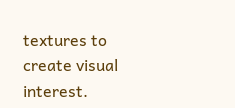textures to create visual interest.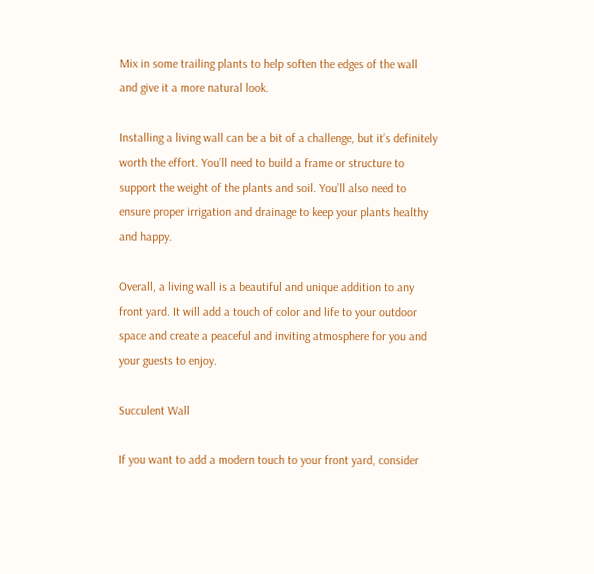Mix in some trailing plants to help soften the edges of the wall and give it a more natural look.

Installing a living wall can be a bit of a challenge, but it’s definitely worth the effort. You’ll need to build a frame or structure to support the weight of the plants and soil. You’ll also need to ensure proper irrigation and drainage to keep your plants healthy and happy.

Overall, a living wall is a beautiful and unique addition to any front yard. It will add a touch of color and life to your outdoor space and create a peaceful and inviting atmosphere for you and your guests to enjoy.

Succulent Wall

If you want to add a modern touch to your front yard, consider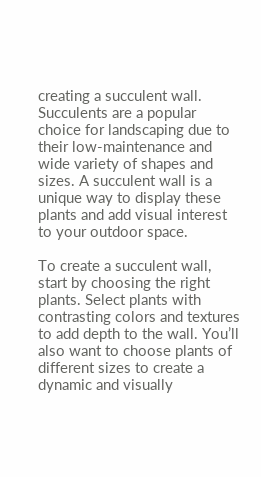creating a succulent wall. Succulents are a popular choice for landscaping due to their low-maintenance and wide variety of shapes and sizes. A succulent wall is a unique way to display these plants and add visual interest to your outdoor space.

To create a succulent wall, start by choosing the right plants. Select plants with contrasting colors and textures to add depth to the wall. You’ll also want to choose plants of different sizes to create a dynamic and visually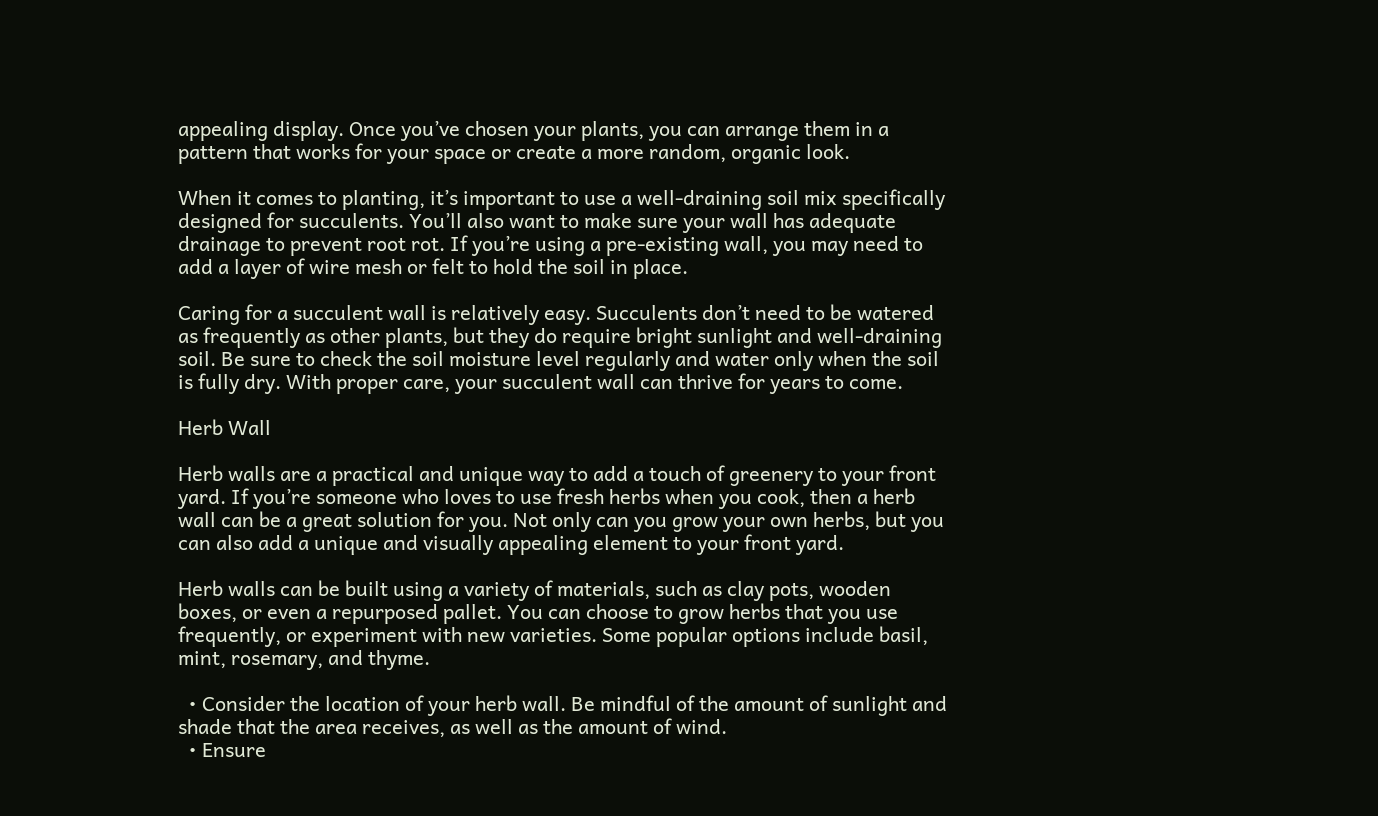appealing display. Once you’ve chosen your plants, you can arrange them in a pattern that works for your space or create a more random, organic look.

When it comes to planting, it’s important to use a well-draining soil mix specifically designed for succulents. You’ll also want to make sure your wall has adequate drainage to prevent root rot. If you’re using a pre-existing wall, you may need to add a layer of wire mesh or felt to hold the soil in place.

Caring for a succulent wall is relatively easy. Succulents don’t need to be watered as frequently as other plants, but they do require bright sunlight and well-draining soil. Be sure to check the soil moisture level regularly and water only when the soil is fully dry. With proper care, your succulent wall can thrive for years to come.

Herb Wall

Herb walls are a practical and unique way to add a touch of greenery to your front yard. If you’re someone who loves to use fresh herbs when you cook, then a herb wall can be a great solution for you. Not only can you grow your own herbs, but you can also add a unique and visually appealing element to your front yard.

Herb walls can be built using a variety of materials, such as clay pots, wooden boxes, or even a repurposed pallet. You can choose to grow herbs that you use frequently, or experiment with new varieties. Some popular options include basil, mint, rosemary, and thyme.

  • Consider the location of your herb wall. Be mindful of the amount of sunlight and shade that the area receives, as well as the amount of wind.
  • Ensure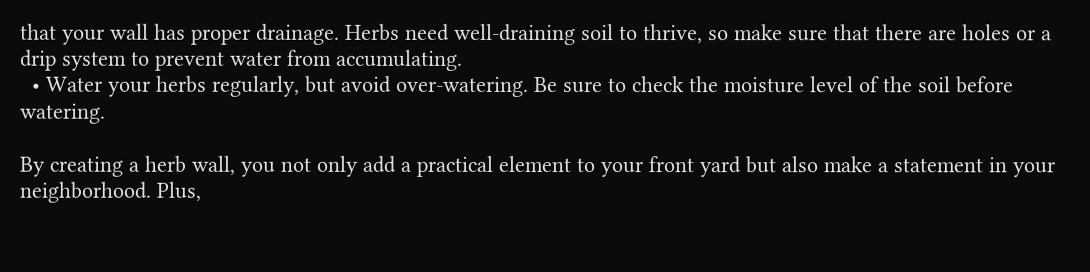that your wall has proper drainage. Herbs need well-draining soil to thrive, so make sure that there are holes or a drip system to prevent water from accumulating.
  • Water your herbs regularly, but avoid over-watering. Be sure to check the moisture level of the soil before watering.

By creating a herb wall, you not only add a practical element to your front yard but also make a statement in your neighborhood. Plus,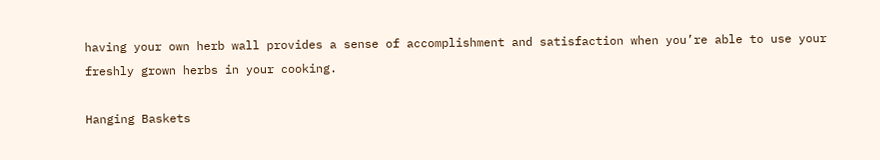having your own herb wall provides a sense of accomplishment and satisfaction when you’re able to use your freshly grown herbs in your cooking.

Hanging Baskets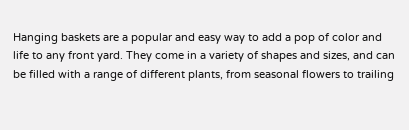Hanging baskets are a popular and easy way to add a pop of color and life to any front yard. They come in a variety of shapes and sizes, and can be filled with a range of different plants, from seasonal flowers to trailing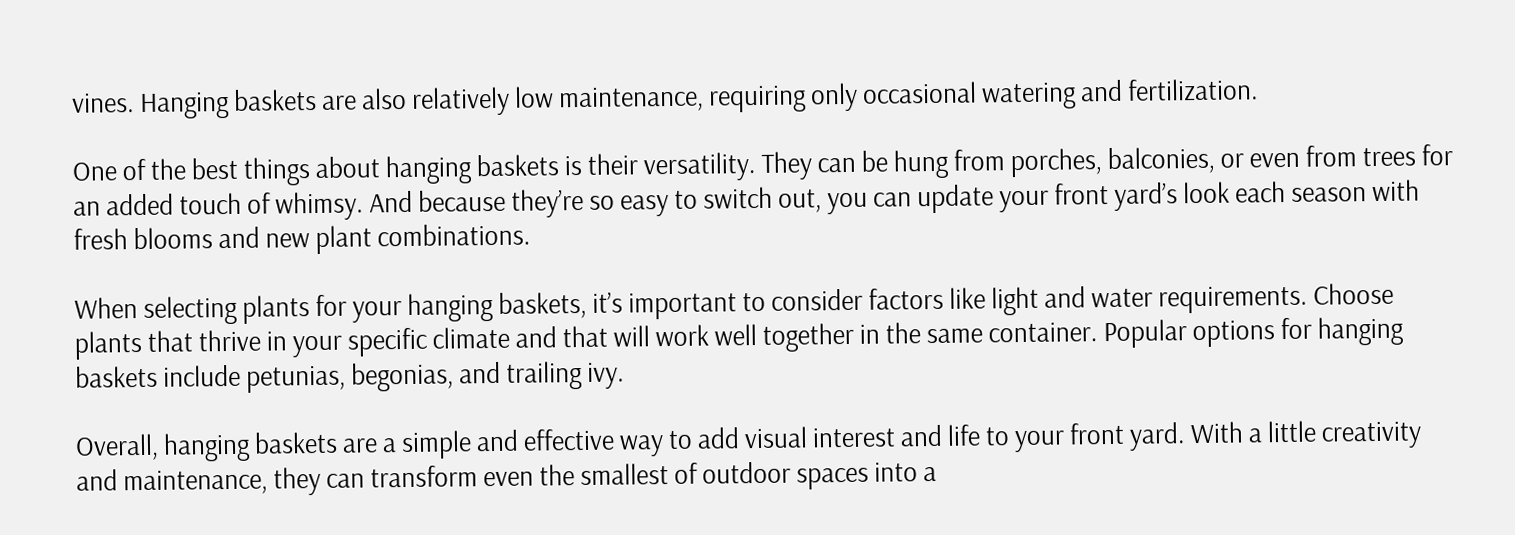vines. Hanging baskets are also relatively low maintenance, requiring only occasional watering and fertilization.

One of the best things about hanging baskets is their versatility. They can be hung from porches, balconies, or even from trees for an added touch of whimsy. And because they’re so easy to switch out, you can update your front yard’s look each season with fresh blooms and new plant combinations.

When selecting plants for your hanging baskets, it’s important to consider factors like light and water requirements. Choose plants that thrive in your specific climate and that will work well together in the same container. Popular options for hanging baskets include petunias, begonias, and trailing ivy.

Overall, hanging baskets are a simple and effective way to add visual interest and life to your front yard. With a little creativity and maintenance, they can transform even the smallest of outdoor spaces into a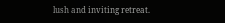lush and inviting retreat.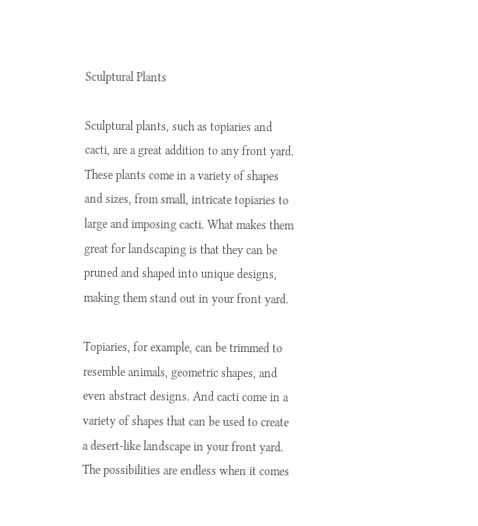Sculptural Plants

Sculptural plants, such as topiaries and cacti, are a great addition to any front yard. These plants come in a variety of shapes and sizes, from small, intricate topiaries to large and imposing cacti. What makes them great for landscaping is that they can be pruned and shaped into unique designs, making them stand out in your front yard.

Topiaries, for example, can be trimmed to resemble animals, geometric shapes, and even abstract designs. And cacti come in a variety of shapes that can be used to create a desert-like landscape in your front yard. The possibilities are endless when it comes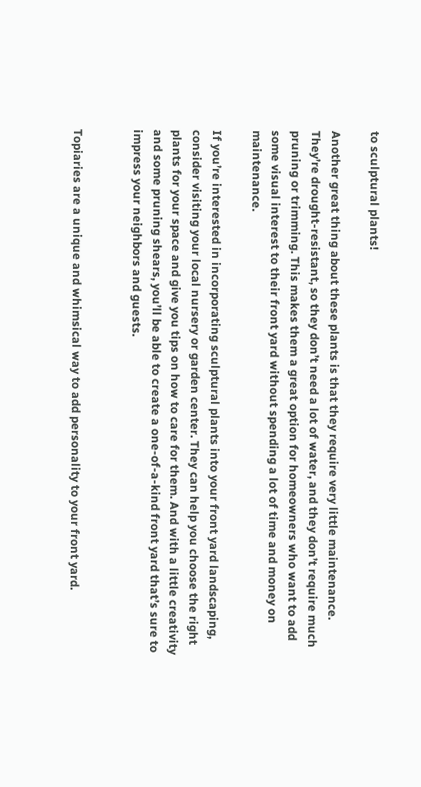to sculptural plants!

Another great thing about these plants is that they require very little maintenance. They’re drought-resistant, so they don’t need a lot of water, and they don’t require much pruning or trimming. This makes them a great option for homeowners who want to add some visual interest to their front yard without spending a lot of time and money on maintenance.

If you’re interested in incorporating sculptural plants into your front yard landscaping, consider visiting your local nursery or garden center. They can help you choose the right plants for your space and give you tips on how to care for them. And with a little creativity and some pruning shears, you’ll be able to create a one-of-a-kind front yard that’s sure to impress your neighbors and guests.


Topiaries are a unique and whimsical way to add personality to your front yard.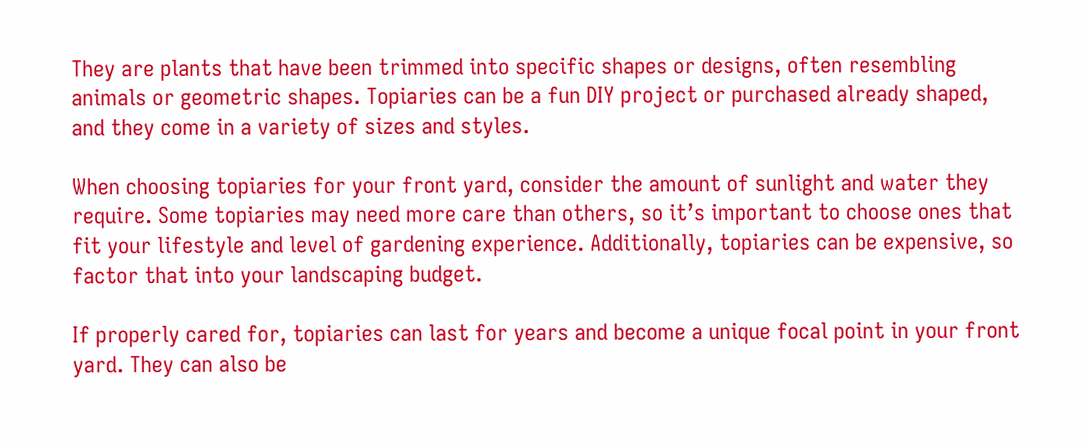They are plants that have been trimmed into specific shapes or designs, often resembling animals or geometric shapes. Topiaries can be a fun DIY project or purchased already shaped, and they come in a variety of sizes and styles.

When choosing topiaries for your front yard, consider the amount of sunlight and water they require. Some topiaries may need more care than others, so it’s important to choose ones that fit your lifestyle and level of gardening experience. Additionally, topiaries can be expensive, so factor that into your landscaping budget.

If properly cared for, topiaries can last for years and become a unique focal point in your front yard. They can also be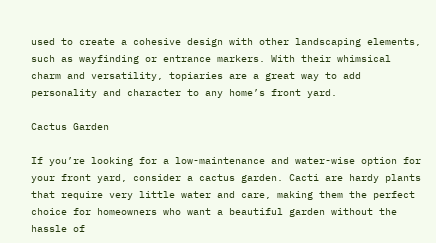used to create a cohesive design with other landscaping elements, such as wayfinding or entrance markers. With their whimsical charm and versatility, topiaries are a great way to add personality and character to any home’s front yard.

Cactus Garden

If you’re looking for a low-maintenance and water-wise option for your front yard, consider a cactus garden. Cacti are hardy plants that require very little water and care, making them the perfect choice for homeowners who want a beautiful garden without the hassle of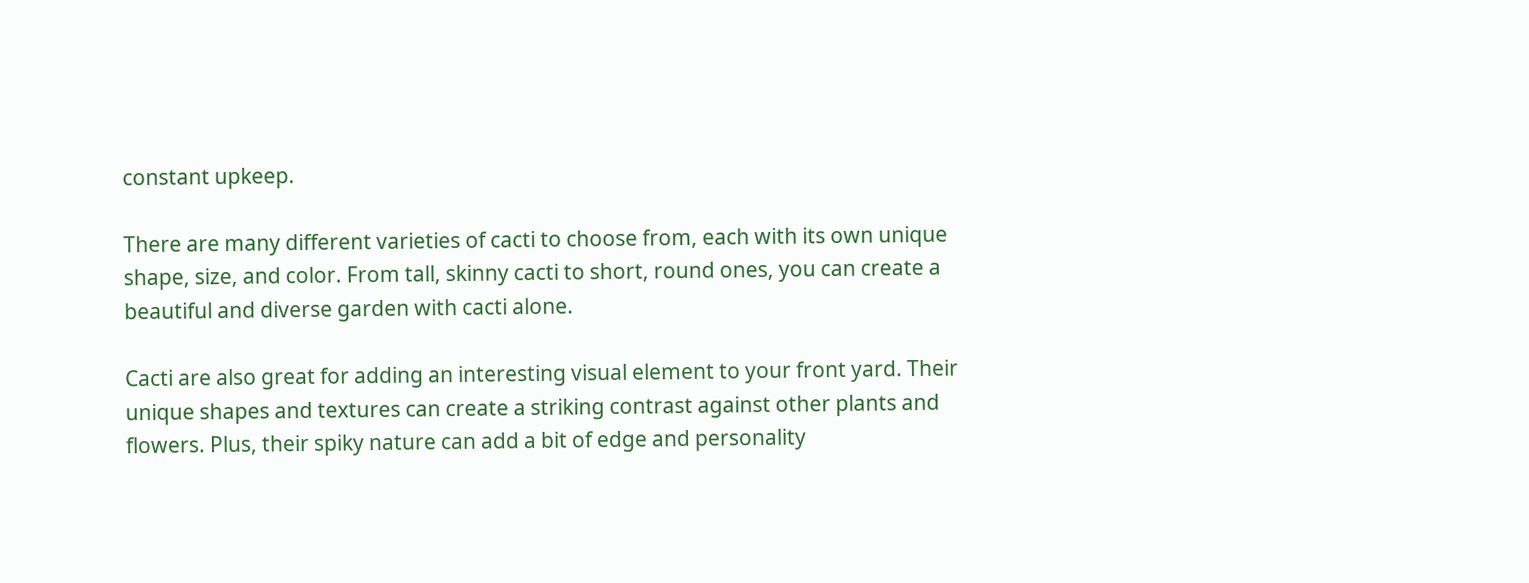constant upkeep.

There are many different varieties of cacti to choose from, each with its own unique shape, size, and color. From tall, skinny cacti to short, round ones, you can create a beautiful and diverse garden with cacti alone.

Cacti are also great for adding an interesting visual element to your front yard. Their unique shapes and textures can create a striking contrast against other plants and flowers. Plus, their spiky nature can add a bit of edge and personality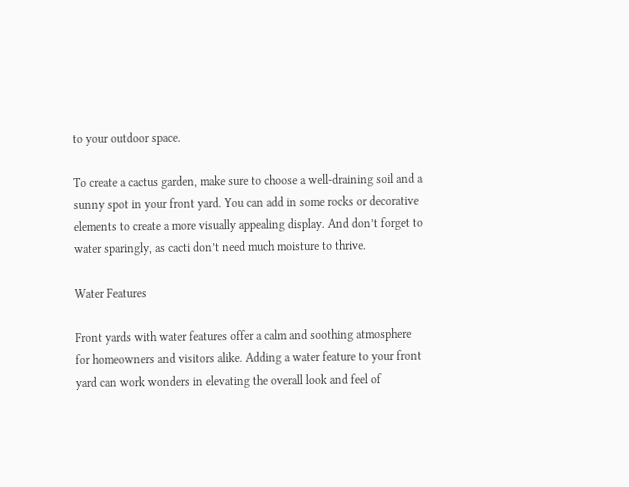to your outdoor space.

To create a cactus garden, make sure to choose a well-draining soil and a sunny spot in your front yard. You can add in some rocks or decorative elements to create a more visually appealing display. And don’t forget to water sparingly, as cacti don’t need much moisture to thrive.

Water Features

Front yards with water features offer a calm and soothing atmosphere for homeowners and visitors alike. Adding a water feature to your front yard can work wonders in elevating the overall look and feel of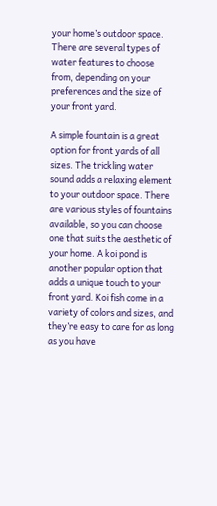your home’s outdoor space. There are several types of water features to choose from, depending on your preferences and the size of your front yard.

A simple fountain is a great option for front yards of all sizes. The trickling water sound adds a relaxing element to your outdoor space. There are various styles of fountains available, so you can choose one that suits the aesthetic of your home. A koi pond is another popular option that adds a unique touch to your front yard. Koi fish come in a variety of colors and sizes, and they’re easy to care for as long as you have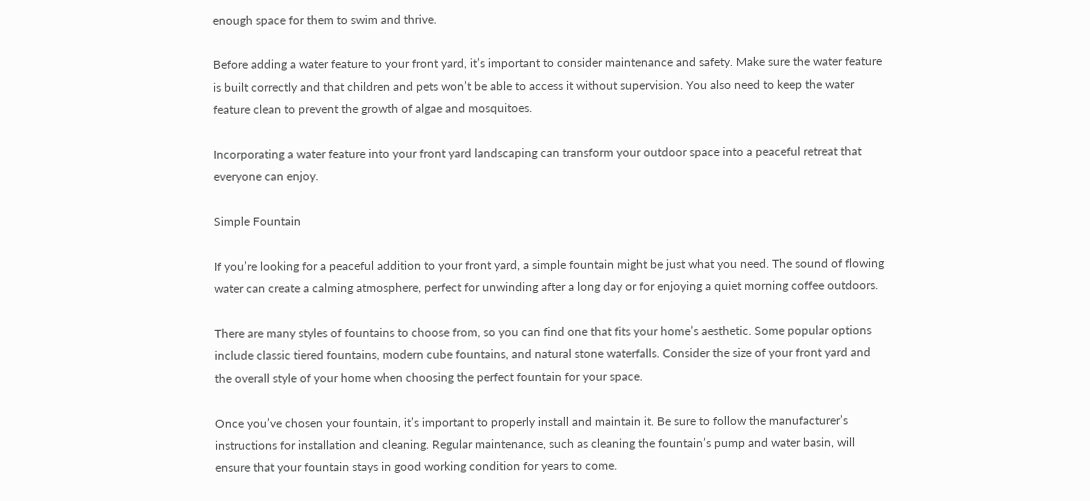enough space for them to swim and thrive.

Before adding a water feature to your front yard, it’s important to consider maintenance and safety. Make sure the water feature is built correctly and that children and pets won’t be able to access it without supervision. You also need to keep the water feature clean to prevent the growth of algae and mosquitoes.

Incorporating a water feature into your front yard landscaping can transform your outdoor space into a peaceful retreat that everyone can enjoy.

Simple Fountain

If you’re looking for a peaceful addition to your front yard, a simple fountain might be just what you need. The sound of flowing water can create a calming atmosphere, perfect for unwinding after a long day or for enjoying a quiet morning coffee outdoors.

There are many styles of fountains to choose from, so you can find one that fits your home’s aesthetic. Some popular options include classic tiered fountains, modern cube fountains, and natural stone waterfalls. Consider the size of your front yard and the overall style of your home when choosing the perfect fountain for your space.

Once you’ve chosen your fountain, it’s important to properly install and maintain it. Be sure to follow the manufacturer’s instructions for installation and cleaning. Regular maintenance, such as cleaning the fountain’s pump and water basin, will ensure that your fountain stays in good working condition for years to come.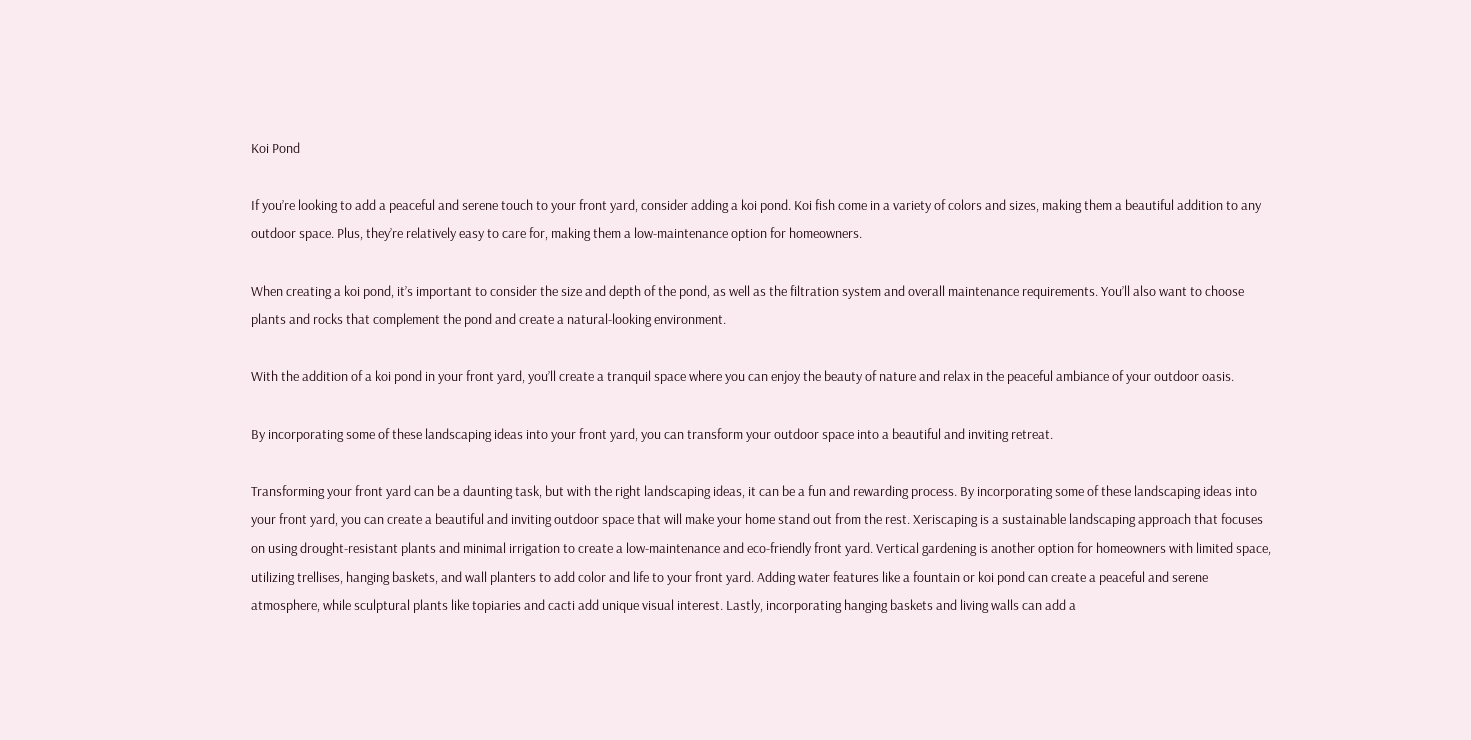Koi Pond

If you’re looking to add a peaceful and serene touch to your front yard, consider adding a koi pond. Koi fish come in a variety of colors and sizes, making them a beautiful addition to any outdoor space. Plus, they’re relatively easy to care for, making them a low-maintenance option for homeowners.

When creating a koi pond, it’s important to consider the size and depth of the pond, as well as the filtration system and overall maintenance requirements. You’ll also want to choose plants and rocks that complement the pond and create a natural-looking environment.

With the addition of a koi pond in your front yard, you’ll create a tranquil space where you can enjoy the beauty of nature and relax in the peaceful ambiance of your outdoor oasis.

By incorporating some of these landscaping ideas into your front yard, you can transform your outdoor space into a beautiful and inviting retreat.

Transforming your front yard can be a daunting task, but with the right landscaping ideas, it can be a fun and rewarding process. By incorporating some of these landscaping ideas into your front yard, you can create a beautiful and inviting outdoor space that will make your home stand out from the rest. Xeriscaping is a sustainable landscaping approach that focuses on using drought-resistant plants and minimal irrigation to create a low-maintenance and eco-friendly front yard. Vertical gardening is another option for homeowners with limited space, utilizing trellises, hanging baskets, and wall planters to add color and life to your front yard. Adding water features like a fountain or koi pond can create a peaceful and serene atmosphere, while sculptural plants like topiaries and cacti add unique visual interest. Lastly, incorporating hanging baskets and living walls can add a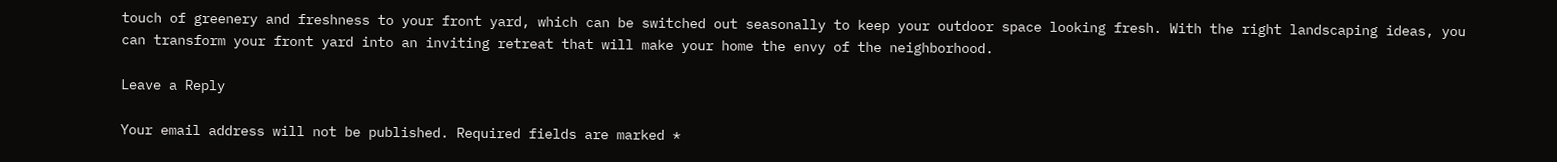touch of greenery and freshness to your front yard, which can be switched out seasonally to keep your outdoor space looking fresh. With the right landscaping ideas, you can transform your front yard into an inviting retreat that will make your home the envy of the neighborhood.

Leave a Reply

Your email address will not be published. Required fields are marked *